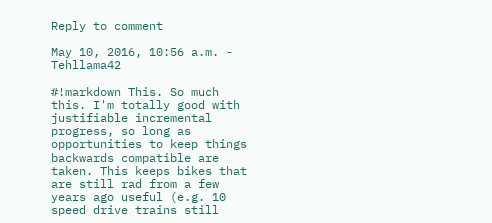Reply to comment

May 10, 2016, 10:56 a.m. -  Tehllama42

#!markdown This. So much this. I'm totally good with justifiable incremental progress, so long as opportunities to keep things backwards compatible are taken. This keeps bikes that are still rad from a few years ago useful (e.g. 10 speed drive trains still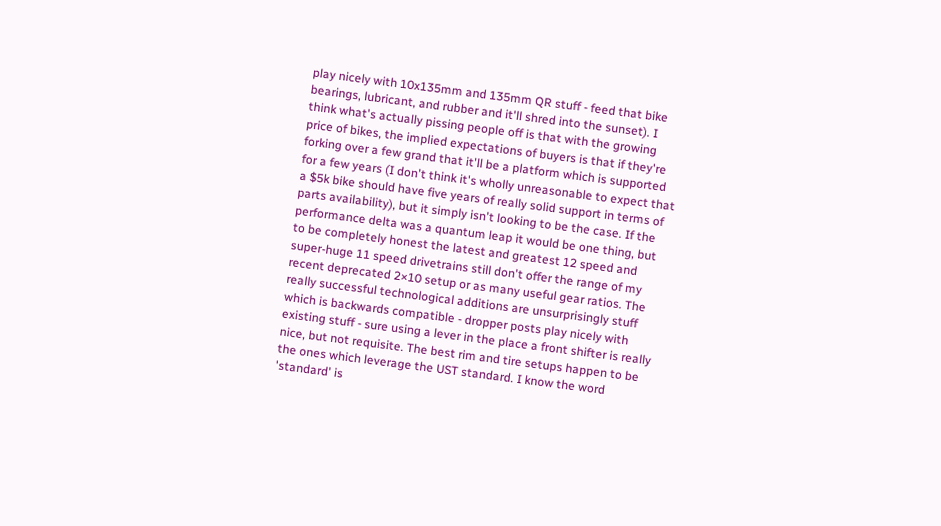play nicely with 10x135mm and 135mm QR stuff - feed that bike bearings, lubricant, and rubber and it'll shred into the sunset). I think what's actually pissing people off is that with the growing price of bikes, the implied expectations of buyers is that if they're forking over a few grand that it'll be a platform which is supported for a few years (I don't think it's wholly unreasonable to expect that a $5k bike should have five years of really solid support in terms of parts availability), but it simply isn't looking to be the case. If the performance delta was a quantum leap it would be one thing, but to be completely honest the latest and greatest 12 speed and super-huge 11 speed drivetrains still don't offer the range of my recent deprecated 2×10 setup or as many useful gear ratios. The really successful technological additions are unsurprisingly stuff which is backwards compatible - dropper posts play nicely with existing stuff - sure using a lever in the place a front shifter is really nice, but not requisite. The best rim and tire setups happen to be the ones which leverage the UST standard. I know the word 'standard' is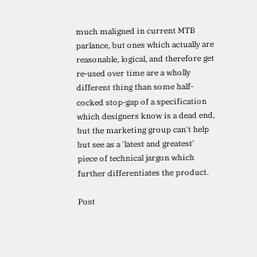much maligned in current MTB parlance, but ones which actually are reasonable, logical, and therefore get re-used over time are a wholly different thing than some half-cocked stop-gap of a specification which designers know is a dead end, but the marketing group can't help but see as a 'latest and greatest' piece of technical jargon which further differentiates the product.

Post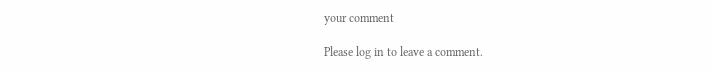your comment

Please log in to leave a comment.